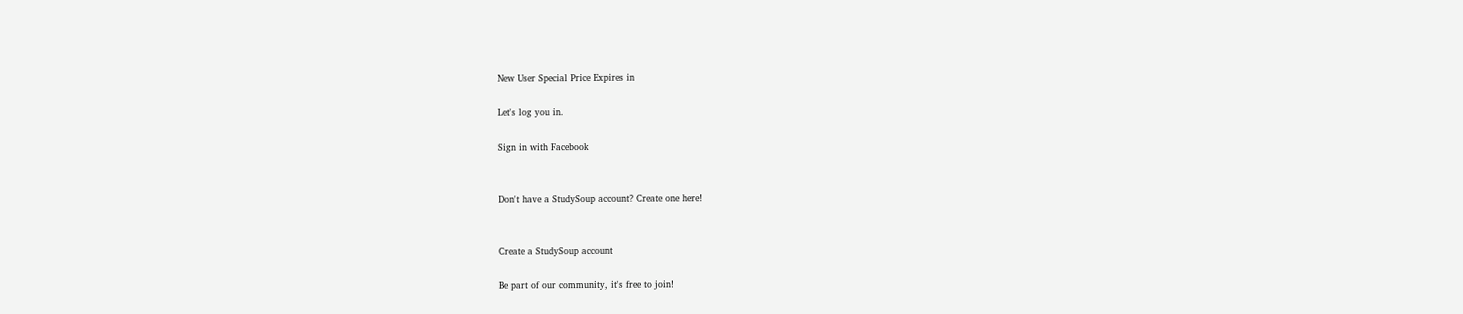New User Special Price Expires in

Let's log you in.

Sign in with Facebook


Don't have a StudySoup account? Create one here!


Create a StudySoup account

Be part of our community, it's free to join!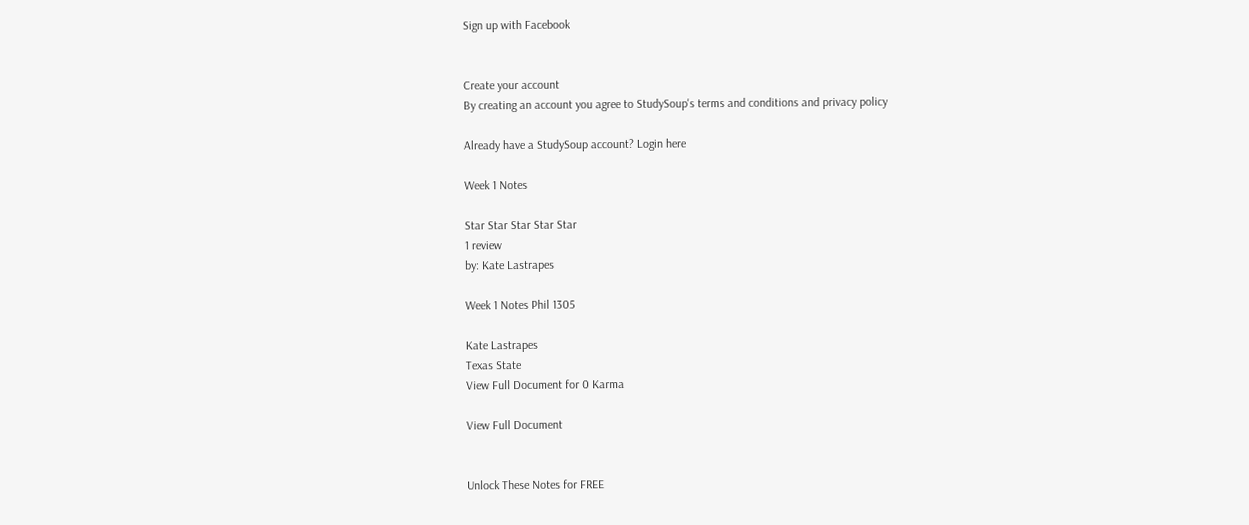Sign up with Facebook


Create your account
By creating an account you agree to StudySoup's terms and conditions and privacy policy

Already have a StudySoup account? Login here

Week 1 Notes

Star Star Star Star Star
1 review
by: Kate Lastrapes

Week 1 Notes Phil 1305

Kate Lastrapes
Texas State
View Full Document for 0 Karma

View Full Document


Unlock These Notes for FREE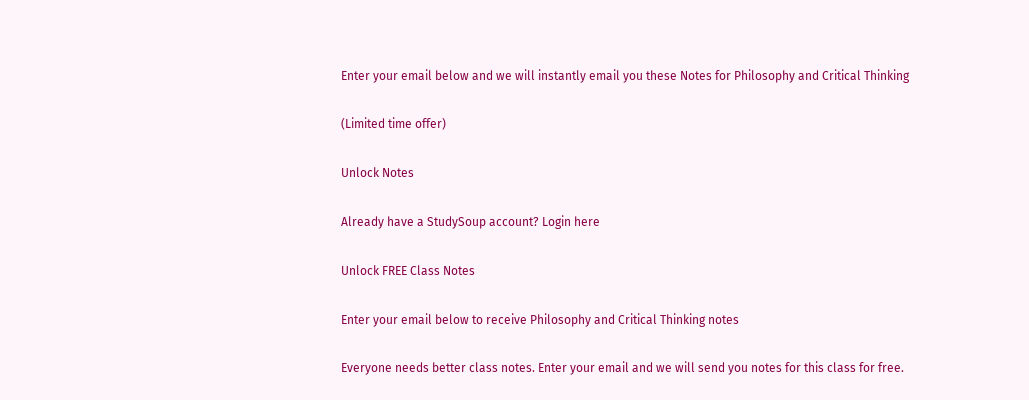Enter your email below and we will instantly email you these Notes for Philosophy and Critical Thinking

(Limited time offer)

Unlock Notes

Already have a StudySoup account? Login here

Unlock FREE Class Notes

Enter your email below to receive Philosophy and Critical Thinking notes

Everyone needs better class notes. Enter your email and we will send you notes for this class for free.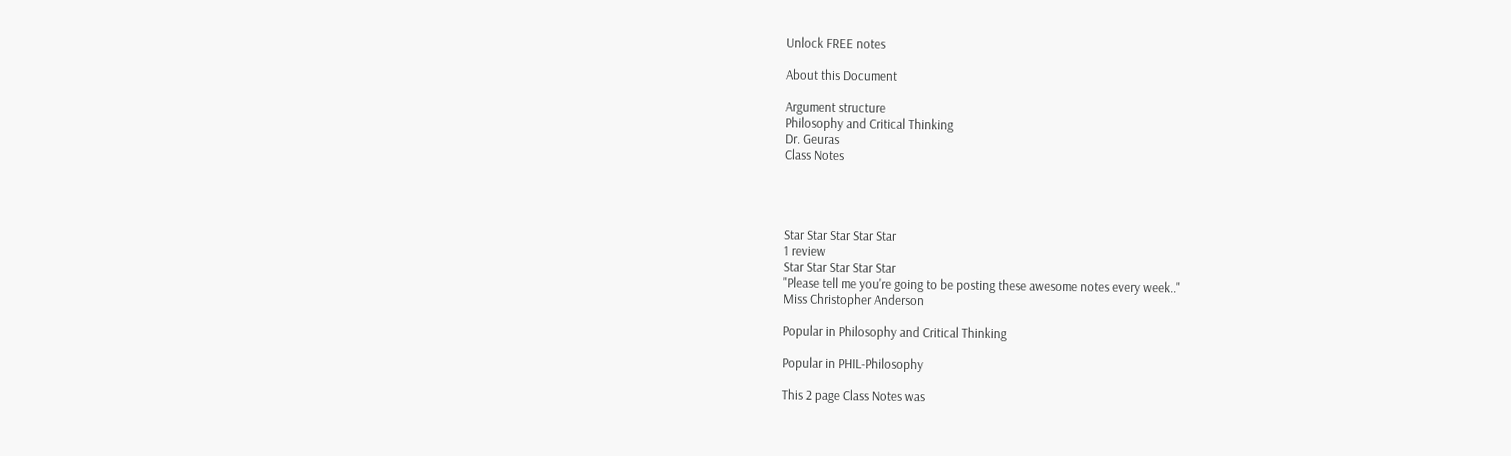Unlock FREE notes

About this Document

Argument structure
Philosophy and Critical Thinking
Dr. Geuras
Class Notes




Star Star Star Star Star
1 review
Star Star Star Star Star
"Please tell me you're going to be posting these awesome notes every week.."
Miss Christopher Anderson

Popular in Philosophy and Critical Thinking

Popular in PHIL-Philosophy

This 2 page Class Notes was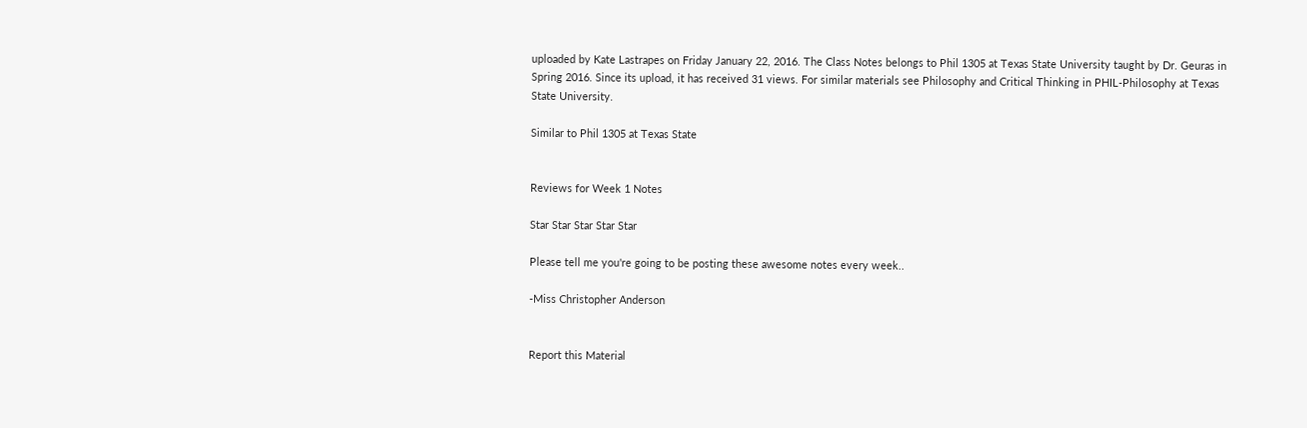uploaded by Kate Lastrapes on Friday January 22, 2016. The Class Notes belongs to Phil 1305 at Texas State University taught by Dr. Geuras in Spring 2016. Since its upload, it has received 31 views. For similar materials see Philosophy and Critical Thinking in PHIL-Philosophy at Texas State University.

Similar to Phil 1305 at Texas State


Reviews for Week 1 Notes

Star Star Star Star Star

Please tell me you're going to be posting these awesome notes every week..

-Miss Christopher Anderson


Report this Material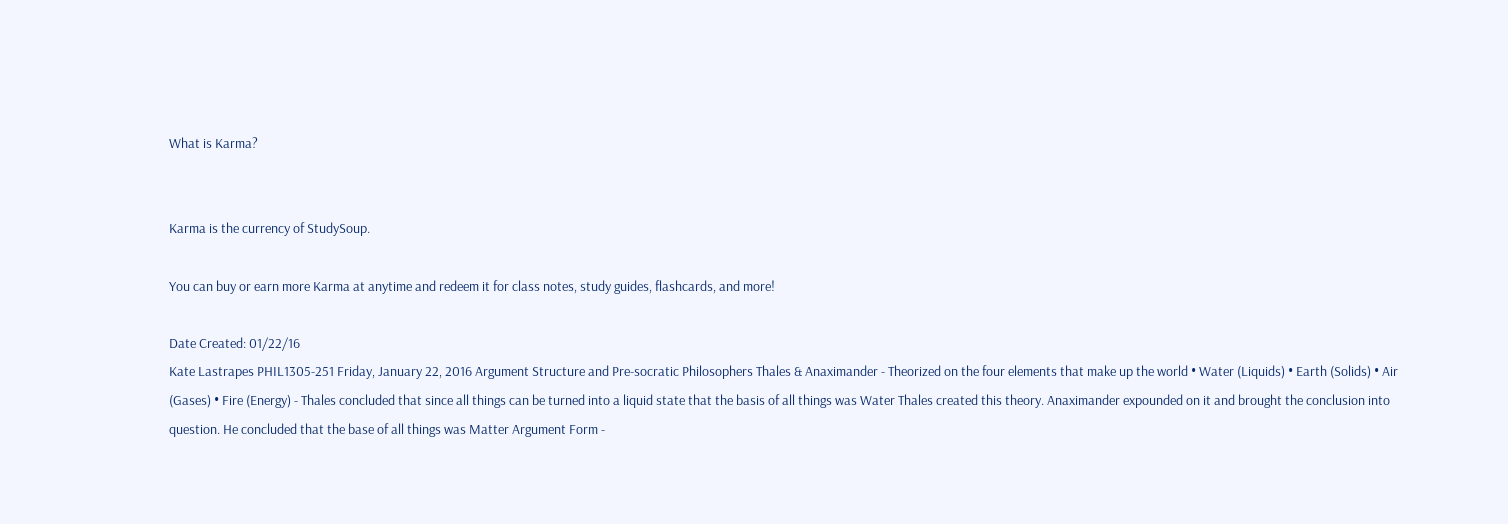What is Karma?


Karma is the currency of StudySoup.

You can buy or earn more Karma at anytime and redeem it for class notes, study guides, flashcards, and more!

Date Created: 01/22/16
Kate Lastrapes PHIL1305-251 Friday, January 22, 2016 Argument Structure and Pre-socratic Philosophers Thales & Anaximander - Theorized on the four elements that make up the world • Water (Liquids) • Earth (Solids) • Air (Gases) • Fire (Energy) - Thales concluded that since all things can be turned into a liquid state that the basis of all things was Water Thales created this theory. Anaximander expounded on it and brought the conclusion into question. He concluded that the base of all things was Matter Argument Form -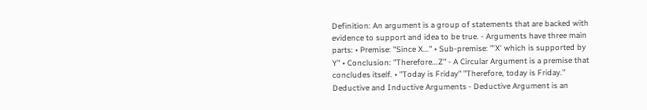Definition: An argument is a group of statements that are backed with evidence to support and idea to be true. - Arguments have three main parts: • Premise: "Since X..." • Sub-premise: "'X' which is supported by Y" • Conclusion: "Therefore...Z" - A Circular Argument is a premise that concludes itself. • "Today is Friday" "Therefore, today is Friday." Deductive and Inductive Arguments - Deductive Argument is an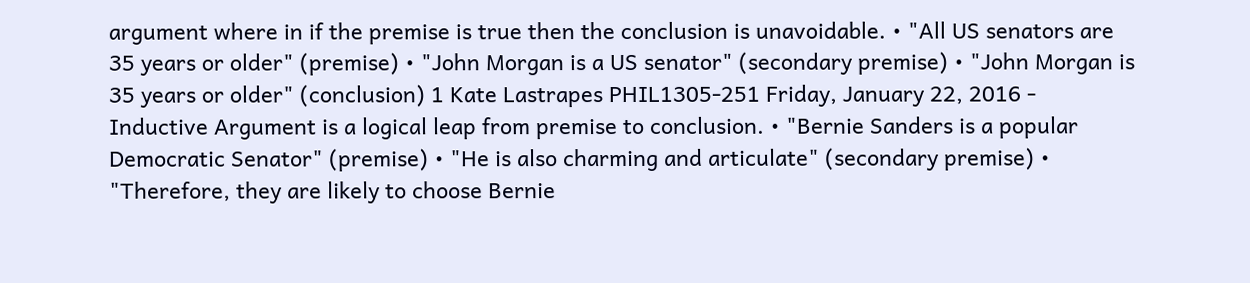argument where in if the premise is true then the conclusion is unavoidable. • "All US senators are 35 years or older" (premise) • "John Morgan is a US senator" (secondary premise) • "John Morgan is 35 years or older" (conclusion) 1 Kate Lastrapes PHIL1305-251 Friday, January 22, 2016 - Inductive Argument is a logical leap from premise to conclusion. • "Bernie Sanders is a popular Democratic Senator" (premise) • "He is also charming and articulate" (secondary premise) • "Therefore, they are likely to choose Bernie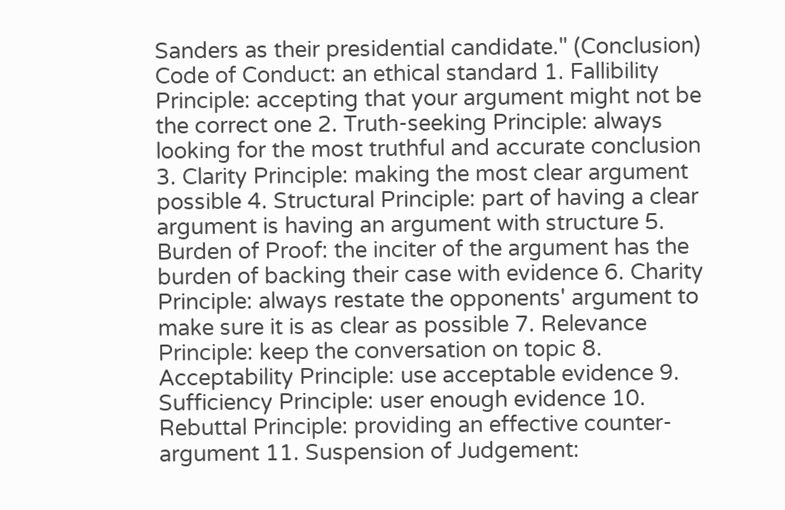Sanders as their presidential candidate." (Conclusion) Code of Conduct: an ethical standard 1. Fallibility Principle: accepting that your argument might not be the correct one 2. Truth-seeking Principle: always looking for the most truthful and accurate conclusion 3. Clarity Principle: making the most clear argument possible 4. Structural Principle: part of having a clear argument is having an argument with structure 5. Burden of Proof: the inciter of the argument has the burden of backing their case with evidence 6. Charity Principle: always restate the opponents' argument to make sure it is as clear as possible 7. Relevance Principle: keep the conversation on topic 8. Acceptability Principle: use acceptable evidence 9. Sufficiency Principle: user enough evidence 10. Rebuttal Principle: providing an effective counter-argument 11. Suspension of Judgement: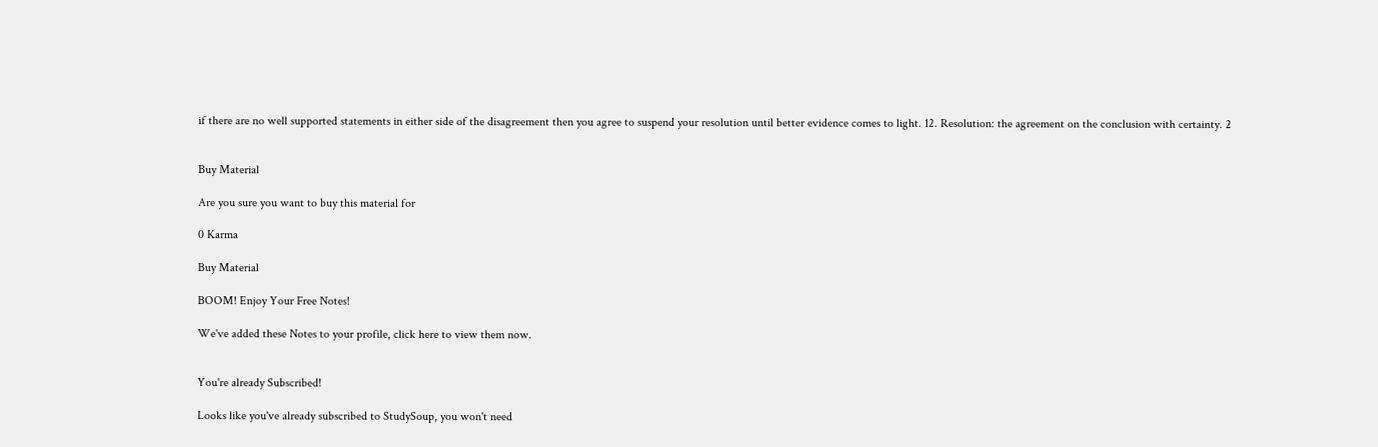if there are no well supported statements in either side of the disagreement then you agree to suspend your resolution until better evidence comes to light. 12. Resolution: the agreement on the conclusion with certainty. 2


Buy Material

Are you sure you want to buy this material for

0 Karma

Buy Material

BOOM! Enjoy Your Free Notes!

We've added these Notes to your profile, click here to view them now.


You're already Subscribed!

Looks like you've already subscribed to StudySoup, you won't need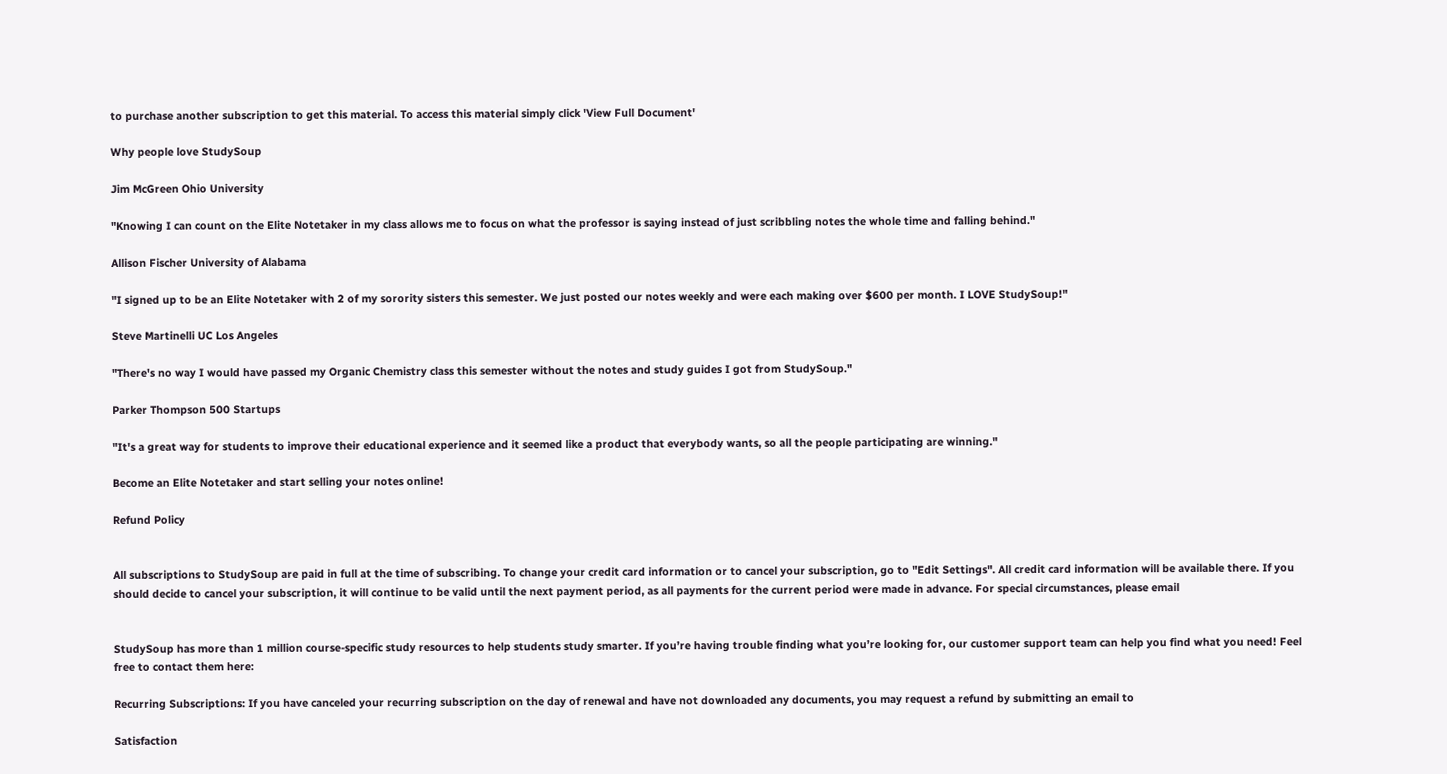to purchase another subscription to get this material. To access this material simply click 'View Full Document'

Why people love StudySoup

Jim McGreen Ohio University

"Knowing I can count on the Elite Notetaker in my class allows me to focus on what the professor is saying instead of just scribbling notes the whole time and falling behind."

Allison Fischer University of Alabama

"I signed up to be an Elite Notetaker with 2 of my sorority sisters this semester. We just posted our notes weekly and were each making over $600 per month. I LOVE StudySoup!"

Steve Martinelli UC Los Angeles

"There's no way I would have passed my Organic Chemistry class this semester without the notes and study guides I got from StudySoup."

Parker Thompson 500 Startups

"It's a great way for students to improve their educational experience and it seemed like a product that everybody wants, so all the people participating are winning."

Become an Elite Notetaker and start selling your notes online!

Refund Policy


All subscriptions to StudySoup are paid in full at the time of subscribing. To change your credit card information or to cancel your subscription, go to "Edit Settings". All credit card information will be available there. If you should decide to cancel your subscription, it will continue to be valid until the next payment period, as all payments for the current period were made in advance. For special circumstances, please email


StudySoup has more than 1 million course-specific study resources to help students study smarter. If you’re having trouble finding what you’re looking for, our customer support team can help you find what you need! Feel free to contact them here:

Recurring Subscriptions: If you have canceled your recurring subscription on the day of renewal and have not downloaded any documents, you may request a refund by submitting an email to

Satisfaction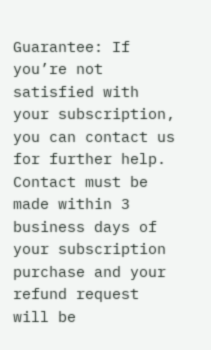Guarantee: If you’re not satisfied with your subscription, you can contact us for further help. Contact must be made within 3 business days of your subscription purchase and your refund request will be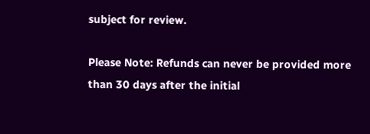subject for review.

Please Note: Refunds can never be provided more than 30 days after the initial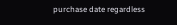purchase date regardless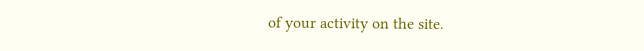of your activity on the site.